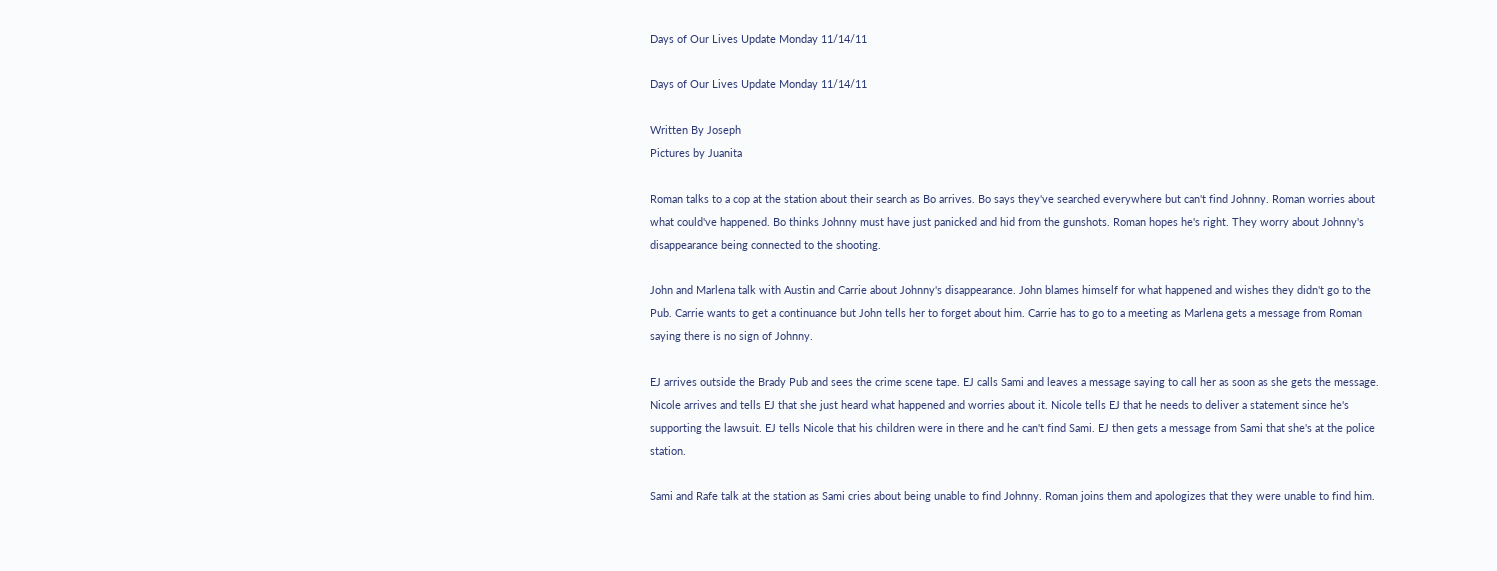Days of Our Lives Update Monday 11/14/11

Days of Our Lives Update Monday 11/14/11

Written By Joseph
Pictures by Juanita

Roman talks to a cop at the station about their search as Bo arrives. Bo says they've searched everywhere but can't find Johnny. Roman worries about what could've happened. Bo thinks Johnny must have just panicked and hid from the gunshots. Roman hopes he's right. They worry about Johnny's disappearance being connected to the shooting.

John and Marlena talk with Austin and Carrie about Johnny's disappearance. John blames himself for what happened and wishes they didn't go to the Pub. Carrie wants to get a continuance but John tells her to forget about him. Carrie has to go to a meeting as Marlena gets a message from Roman saying there is no sign of Johnny.

EJ arrives outside the Brady Pub and sees the crime scene tape. EJ calls Sami and leaves a message saying to call her as soon as she gets the message. Nicole arrives and tells EJ that she just heard what happened and worries about it. Nicole tells EJ that he needs to deliver a statement since he's supporting the lawsuit. EJ tells Nicole that his children were in there and he can't find Sami. EJ then gets a message from Sami that she's at the police station.

Sami and Rafe talk at the station as Sami cries about being unable to find Johnny. Roman joins them and apologizes that they were unable to find him.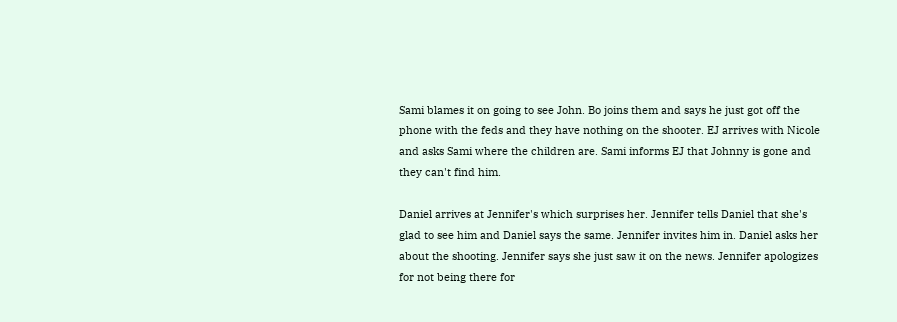Sami blames it on going to see John. Bo joins them and says he just got off the phone with the feds and they have nothing on the shooter. EJ arrives with Nicole and asks Sami where the children are. Sami informs EJ that Johnny is gone and they can't find him.

Daniel arrives at Jennifer's which surprises her. Jennifer tells Daniel that she's glad to see him and Daniel says the same. Jennifer invites him in. Daniel asks her about the shooting. Jennifer says she just saw it on the news. Jennifer apologizes for not being there for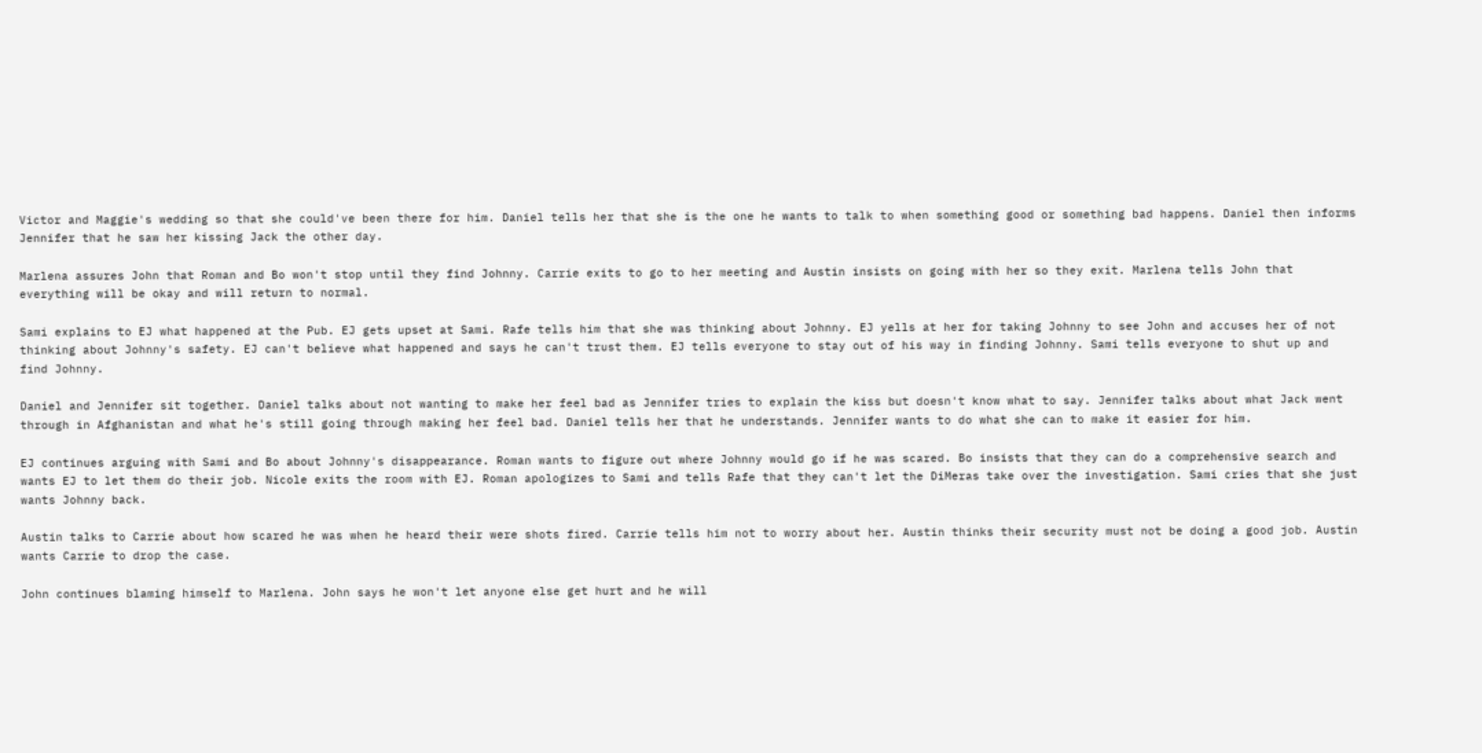Victor and Maggie's wedding so that she could've been there for him. Daniel tells her that she is the one he wants to talk to when something good or something bad happens. Daniel then informs Jennifer that he saw her kissing Jack the other day.

Marlena assures John that Roman and Bo won't stop until they find Johnny. Carrie exits to go to her meeting and Austin insists on going with her so they exit. Marlena tells John that everything will be okay and will return to normal.

Sami explains to EJ what happened at the Pub. EJ gets upset at Sami. Rafe tells him that she was thinking about Johnny. EJ yells at her for taking Johnny to see John and accuses her of not thinking about Johnny's safety. EJ can't believe what happened and says he can't trust them. EJ tells everyone to stay out of his way in finding Johnny. Sami tells everyone to shut up and find Johnny.

Daniel and Jennifer sit together. Daniel talks about not wanting to make her feel bad as Jennifer tries to explain the kiss but doesn't know what to say. Jennifer talks about what Jack went through in Afghanistan and what he's still going through making her feel bad. Daniel tells her that he understands. Jennifer wants to do what she can to make it easier for him.

EJ continues arguing with Sami and Bo about Johnny's disappearance. Roman wants to figure out where Johnny would go if he was scared. Bo insists that they can do a comprehensive search and wants EJ to let them do their job. Nicole exits the room with EJ. Roman apologizes to Sami and tells Rafe that they can't let the DiMeras take over the investigation. Sami cries that she just wants Johnny back.

Austin talks to Carrie about how scared he was when he heard their were shots fired. Carrie tells him not to worry about her. Austin thinks their security must not be doing a good job. Austin wants Carrie to drop the case.

John continues blaming himself to Marlena. John says he won't let anyone else get hurt and he will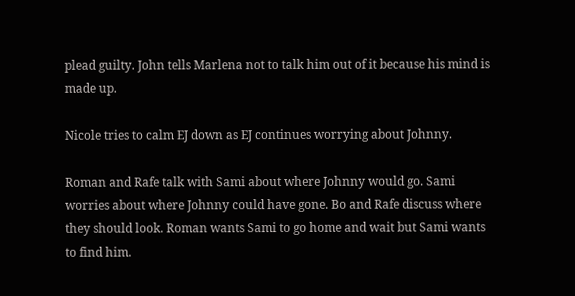plead guilty. John tells Marlena not to talk him out of it because his mind is made up.

Nicole tries to calm EJ down as EJ continues worrying about Johnny.

Roman and Rafe talk with Sami about where Johnny would go. Sami worries about where Johnny could have gone. Bo and Rafe discuss where they should look. Roman wants Sami to go home and wait but Sami wants to find him.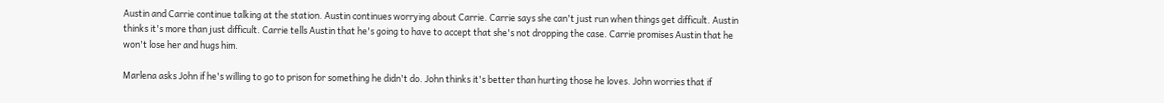Austin and Carrie continue talking at the station. Austin continues worrying about Carrie. Carrie says she can't just run when things get difficult. Austin thinks it's more than just difficult. Carrie tells Austin that he's going to have to accept that she's not dropping the case. Carrie promises Austin that he won't lose her and hugs him.

Marlena asks John if he's willing to go to prison for something he didn't do. John thinks it's better than hurting those he loves. John worries that if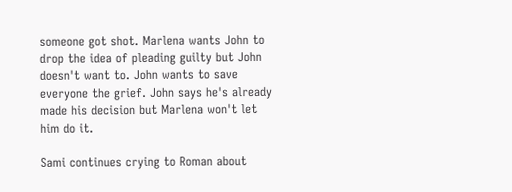someone got shot. Marlena wants John to drop the idea of pleading guilty but John doesn't want to. John wants to save everyone the grief. John says he's already made his decision but Marlena won't let him do it.

Sami continues crying to Roman about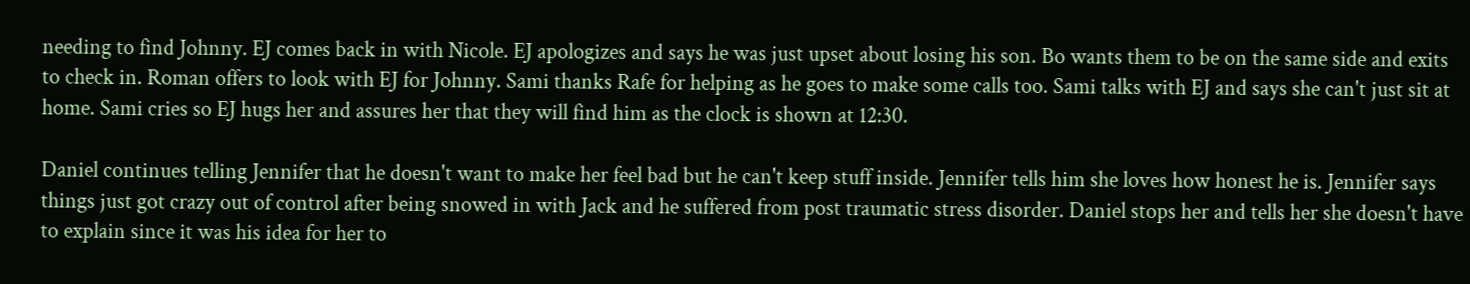needing to find Johnny. EJ comes back in with Nicole. EJ apologizes and says he was just upset about losing his son. Bo wants them to be on the same side and exits to check in. Roman offers to look with EJ for Johnny. Sami thanks Rafe for helping as he goes to make some calls too. Sami talks with EJ and says she can't just sit at home. Sami cries so EJ hugs her and assures her that they will find him as the clock is shown at 12:30.

Daniel continues telling Jennifer that he doesn't want to make her feel bad but he can't keep stuff inside. Jennifer tells him she loves how honest he is. Jennifer says things just got crazy out of control after being snowed in with Jack and he suffered from post traumatic stress disorder. Daniel stops her and tells her she doesn't have to explain since it was his idea for her to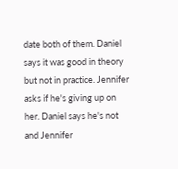date both of them. Daniel says it was good in theory but not in practice. Jennifer asks if he's giving up on her. Daniel says he's not and Jennifer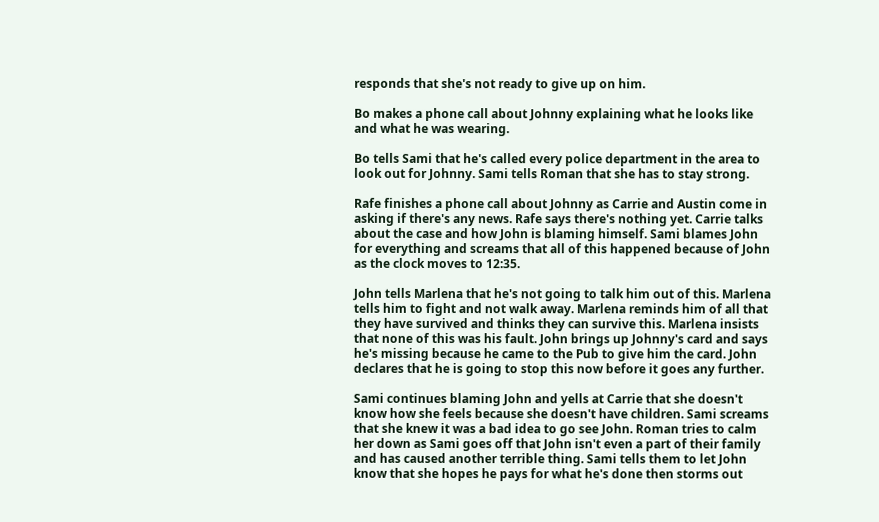responds that she's not ready to give up on him.

Bo makes a phone call about Johnny explaining what he looks like and what he was wearing.

Bo tells Sami that he's called every police department in the area to look out for Johnny. Sami tells Roman that she has to stay strong.

Rafe finishes a phone call about Johnny as Carrie and Austin come in asking if there's any news. Rafe says there's nothing yet. Carrie talks about the case and how John is blaming himself. Sami blames John for everything and screams that all of this happened because of John as the clock moves to 12:35.

John tells Marlena that he's not going to talk him out of this. Marlena tells him to fight and not walk away. Marlena reminds him of all that they have survived and thinks they can survive this. Marlena insists that none of this was his fault. John brings up Johnny's card and says he's missing because he came to the Pub to give him the card. John declares that he is going to stop this now before it goes any further.

Sami continues blaming John and yells at Carrie that she doesn't know how she feels because she doesn't have children. Sami screams that she knew it was a bad idea to go see John. Roman tries to calm her down as Sami goes off that John isn't even a part of their family and has caused another terrible thing. Sami tells them to let John know that she hopes he pays for what he's done then storms out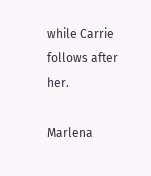while Carrie follows after her.

Marlena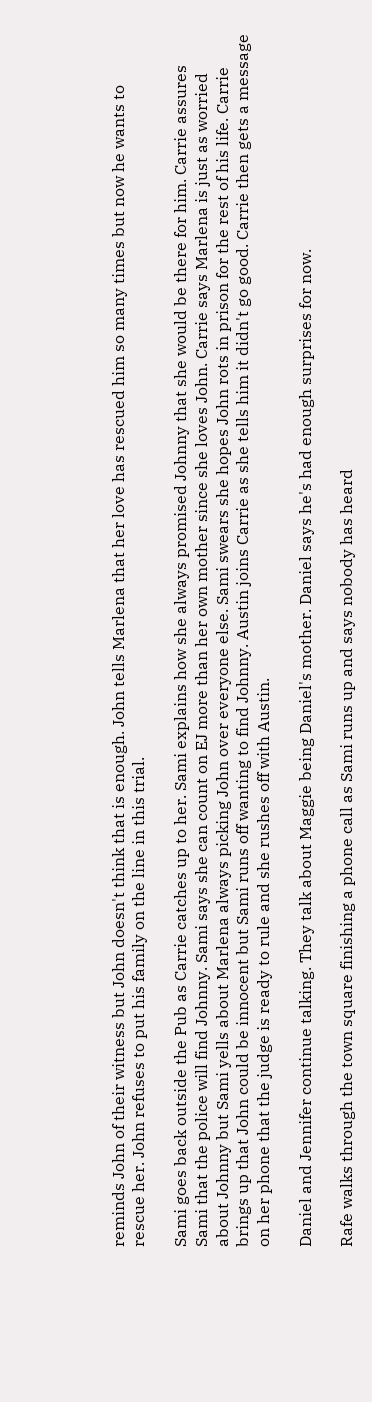reminds John of their witness but John doesn't think that is enough. John tells Marlena that her love has rescued him so many times but now he wants to rescue her. John refuses to put his family on the line in this trial.

Sami goes back outside the Pub as Carrie catches up to her. Sami explains how she always promised Johnny that she would be there for him. Carrie assures Sami that the police will find Johnny. Sami says she can count on EJ more than her own mother since she loves John. Carrie says Marlena is just as worried about Johnny but Sami yells about Marlena always picking John over everyone else. Sami swears she hopes John rots in prison for the rest of his life. Carrie brings up that John could be innocent but Sami runs off wanting to find Johnny. Austin joins Carrie as she tells him it didn't go good. Carrie then gets a message on her phone that the judge is ready to rule and she rushes off with Austin.

Daniel and Jennifer continue talking. They talk about Maggie being Daniel's mother. Daniel says he's had enough surprises for now.

Rafe walks through the town square finishing a phone call as Sami runs up and says nobody has heard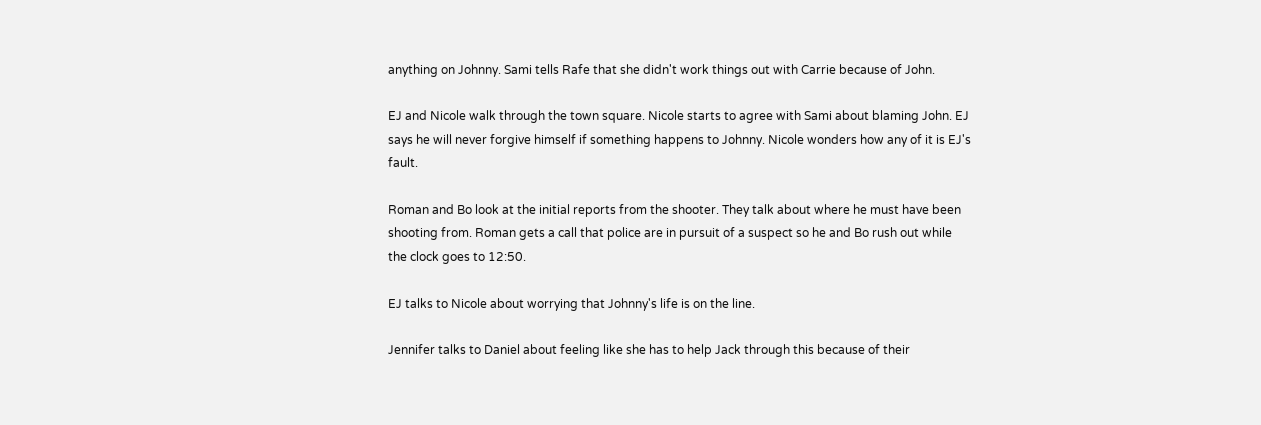anything on Johnny. Sami tells Rafe that she didn't work things out with Carrie because of John.

EJ and Nicole walk through the town square. Nicole starts to agree with Sami about blaming John. EJ says he will never forgive himself if something happens to Johnny. Nicole wonders how any of it is EJ's fault.

Roman and Bo look at the initial reports from the shooter. They talk about where he must have been shooting from. Roman gets a call that police are in pursuit of a suspect so he and Bo rush out while the clock goes to 12:50.

EJ talks to Nicole about worrying that Johnny's life is on the line.

Jennifer talks to Daniel about feeling like she has to help Jack through this because of their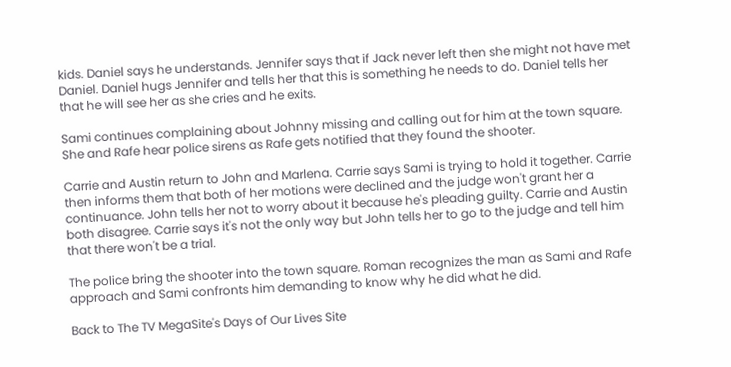kids. Daniel says he understands. Jennifer says that if Jack never left then she might not have met Daniel. Daniel hugs Jennifer and tells her that this is something he needs to do. Daniel tells her that he will see her as she cries and he exits.

Sami continues complaining about Johnny missing and calling out for him at the town square. She and Rafe hear police sirens as Rafe gets notified that they found the shooter.

Carrie and Austin return to John and Marlena. Carrie says Sami is trying to hold it together. Carrie then informs them that both of her motions were declined and the judge won't grant her a continuance. John tells her not to worry about it because he's pleading guilty. Carrie and Austin both disagree. Carrie says it's not the only way but John tells her to go to the judge and tell him that there won't be a trial.

The police bring the shooter into the town square. Roman recognizes the man as Sami and Rafe approach and Sami confronts him demanding to know why he did what he did.

Back to The TV MegaSite's Days of Our Lives Site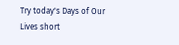Try today's Days of Our Lives short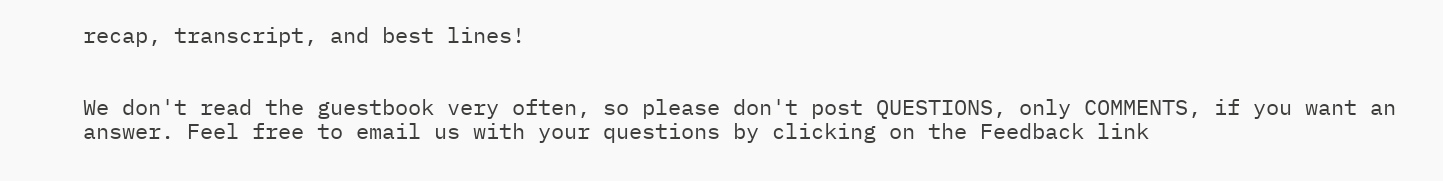recap, transcript, and best lines!


We don't read the guestbook very often, so please don't post QUESTIONS, only COMMENTS, if you want an answer. Feel free to email us with your questions by clicking on the Feedback link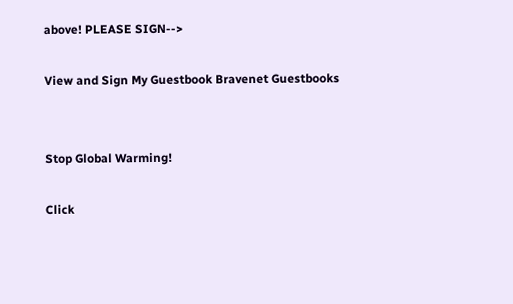above! PLEASE SIGN-->

View and Sign My Guestbook Bravenet Guestbooks


Stop Global Warming!

Click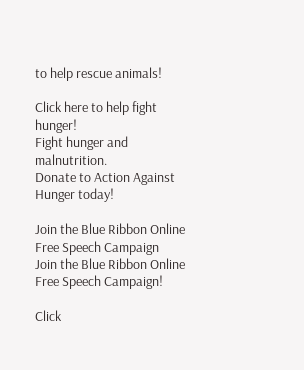to help rescue animals!

Click here to help fight hunger!
Fight hunger and malnutrition.
Donate to Action Against Hunger today!

Join the Blue Ribbon Online Free Speech Campaign
Join the Blue Ribbon Online Free Speech Campaign!

Click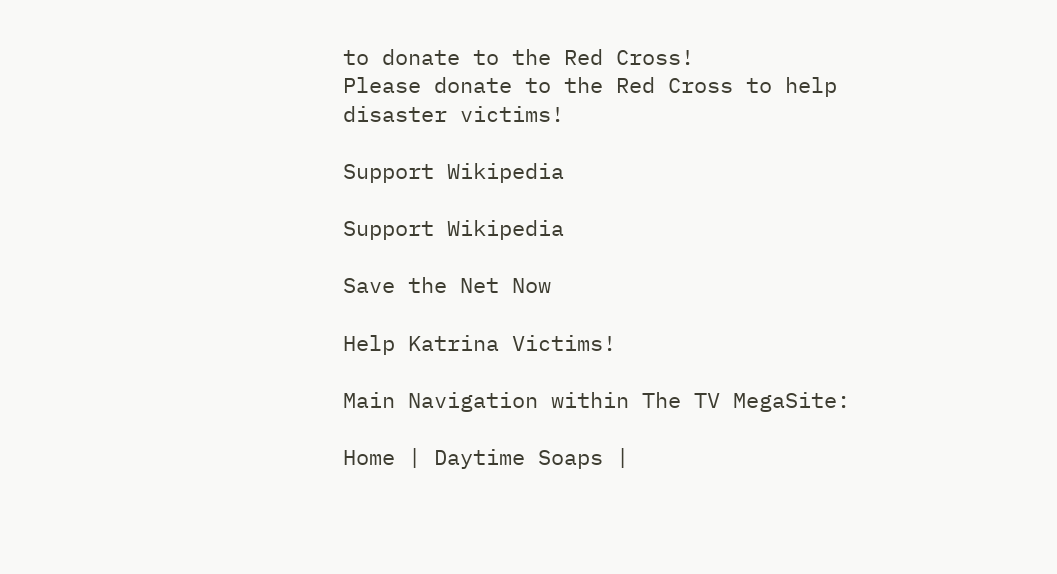to donate to the Red Cross!
Please donate to the Red Cross to help disaster victims!

Support Wikipedia

Support Wikipedia

Save the Net Now

Help Katrina Victims!

Main Navigation within The TV MegaSite:

Home | Daytime Soaps |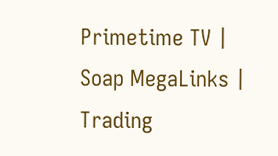Primetime TV | Soap MegaLinks | Trading